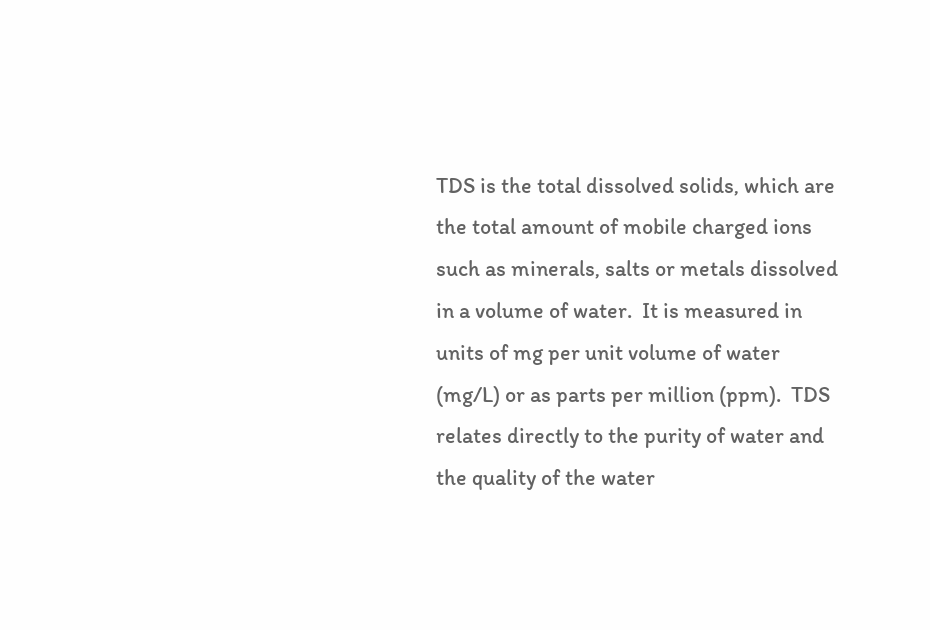TDS is the total dissolved solids, which are the total amount of mobile charged ions such as minerals, salts or metals dissolved in a volume of water.  It is measured in units of mg per unit volume of water (mg/L) or as parts per million (ppm).  TDS relates directly to the purity of water and the quality of the water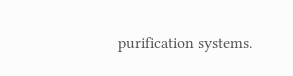purification systems.